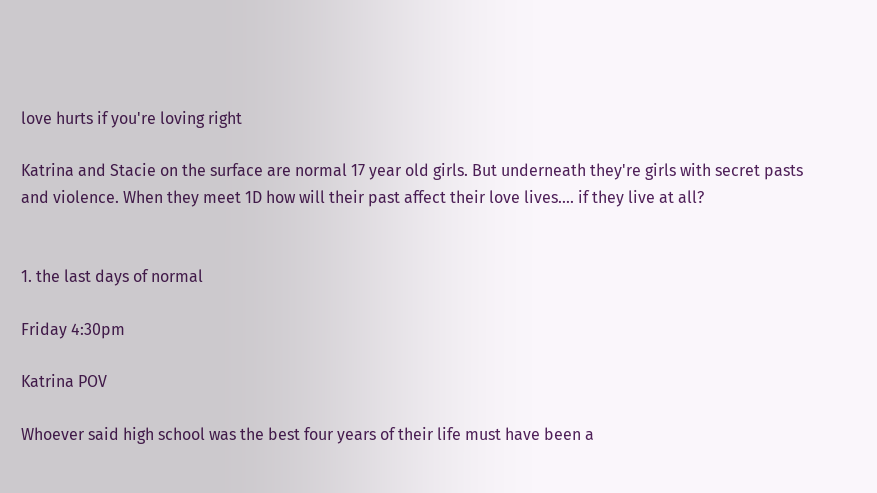love hurts if you're loving right

Katrina and Stacie on the surface are normal 17 year old girls. But underneath they're girls with secret pasts and violence. When they meet 1D how will their past affect their love lives.... if they live at all?


1. the last days of normal

Friday 4:30pm

Katrina POV

Whoever said high school was the best four years of their life must have been a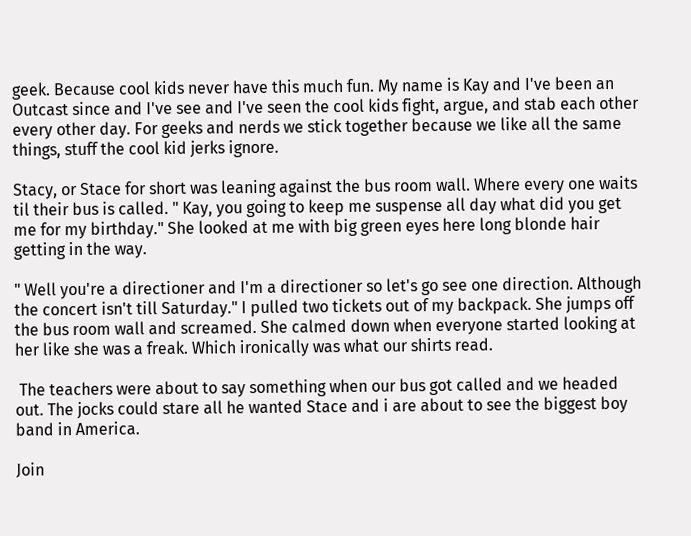geek. Because cool kids never have this much fun. My name is Kay and I've been an Outcast since and I've see and I've seen the cool kids fight, argue, and stab each other every other day. For geeks and nerds we stick together because we like all the same things, stuff the cool kid jerks ignore.

Stacy, or Stace for short was leaning against the bus room wall. Where every one waits til their bus is called. " Kay, you going to keep me suspense all day what did you get me for my birthday." She looked at me with big green eyes here long blonde hair getting in the way.

" Well you're a directioner and I'm a directioner so let's go see one direction. Although the concert isn't till Saturday." I pulled two tickets out of my backpack. She jumps off the bus room wall and screamed. She calmed down when everyone started looking at her like she was a freak. Which ironically was what our shirts read.

 The teachers were about to say something when our bus got called and we headed out. The jocks could stare all he wanted Stace and i are about to see the biggest boy band in America.

Join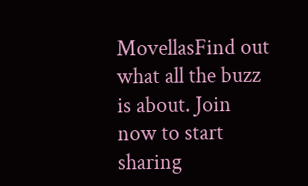MovellasFind out what all the buzz is about. Join now to start sharing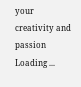your creativity and passion
Loading ...